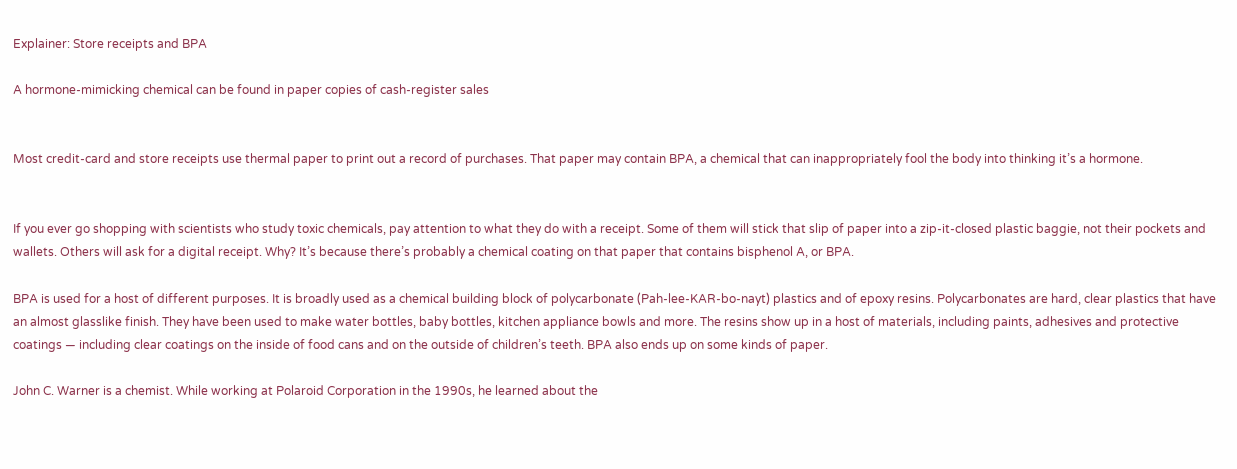Explainer: Store receipts and BPA

A hormone-mimicking chemical can be found in paper copies of cash-register sales


Most credit-card and store receipts use thermal paper to print out a record of purchases. That paper may contain BPA, a chemical that can inappropriately fool the body into thinking it’s a hormone.


If you ever go shopping with scientists who study toxic chemicals, pay attention to what they do with a receipt. Some of them will stick that slip of paper into a zip-it-closed plastic baggie, not their pockets and wallets. Others will ask for a digital receipt. Why? It’s because there’s probably a chemical coating on that paper that contains bisphenol A, or BPA.

BPA is used for a host of different purposes. It is broadly used as a chemical building block of polycarbonate (Pah-lee-KAR-bo-nayt) plastics and of epoxy resins. Polycarbonates are hard, clear plastics that have an almost glasslike finish. They have been used to make water bottles, baby bottles, kitchen appliance bowls and more. The resins show up in a host of materials, including paints, adhesives and protective coatings — including clear coatings on the inside of food cans and on the outside of children’s teeth. BPA also ends up on some kinds of paper.

John C. Warner is a chemist. While working at Polaroid Corporation in the 1990s, he learned about the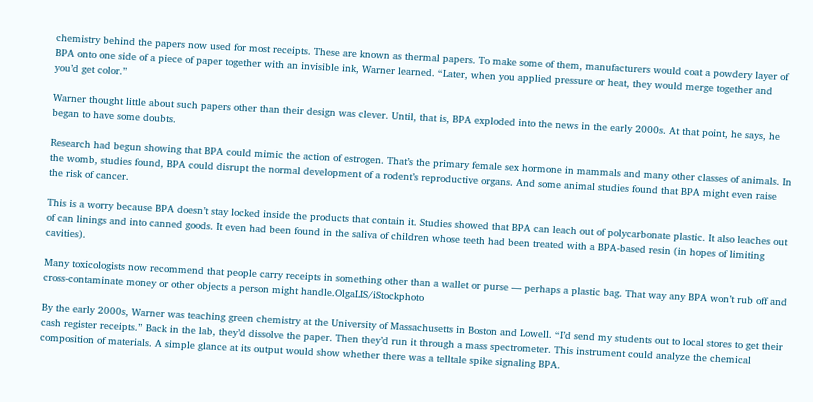chemistry behind the papers now used for most receipts. These are known as thermal papers. To make some of them, manufacturers would coat a powdery layer of BPA onto one side of a piece of paper together with an invisible ink, Warner learned. “Later, when you applied pressure or heat, they would merge together and you’d get color.”

Warner thought little about such papers other than their design was clever. Until, that is, BPA exploded into the news in the early 2000s. At that point, he says, he began to have some doubts.

Research had begun showing that BPA could mimic the action of estrogen. That’s the primary female sex hormone in mammals and many other classes of animals. In the womb, studies found, BPA could disrupt the normal development of a rodent’s reproductive organs. And some animal studies found that BPA might even raise the risk of cancer.

This is a worry because BPA doesn’t stay locked inside the products that contain it. Studies showed that BPA can leach out of polycarbonate plastic. It also leaches out of can linings and into canned goods. It even had been found in the saliva of children whose teeth had been treated with a BPA-based resin (in hopes of limiting cavities).

Many toxicologists now recommend that people carry receipts in something other than a wallet or purse — perhaps a plastic bag. That way any BPA won’t rub off and cross-contaminate money or other objects a person might handle.OlgaLIS/iStockphoto

By the early 2000s, Warner was teaching green chemistry at the University of Massachusetts in Boston and Lowell. “I’d send my students out to local stores to get their cash register receipts.” Back in the lab, they’d dissolve the paper. Then they’d run it through a mass spectrometer. This instrument could analyze the chemical composition of materials. A simple glance at its output would show whether there was a telltale spike signaling BPA.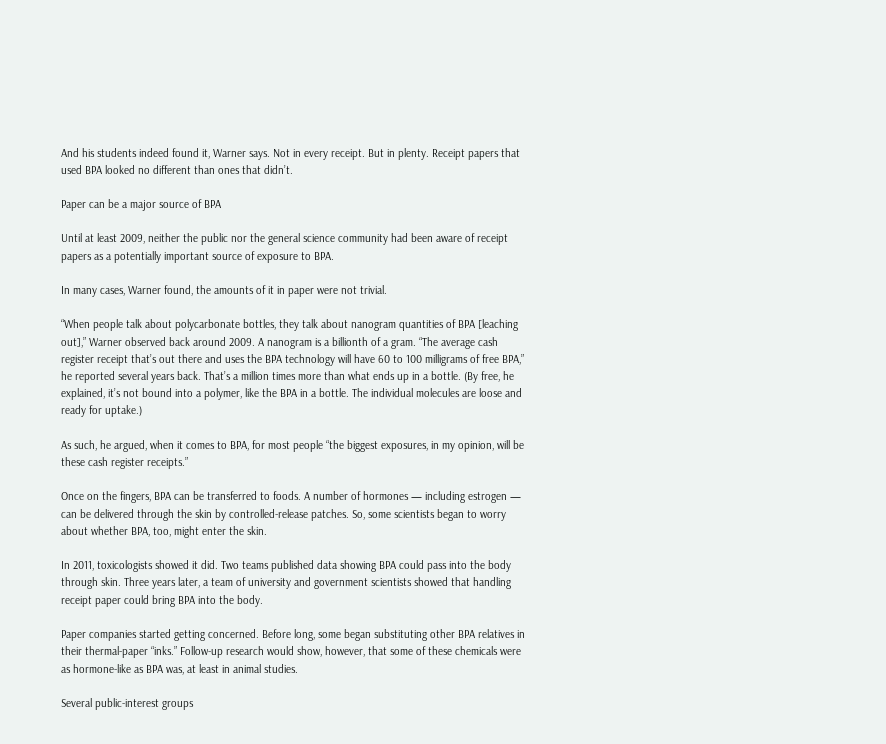And his students indeed found it, Warner says. Not in every receipt. But in plenty. Receipt papers that used BPA looked no different than ones that didn’t.

Paper can be a major source of BPA

Until at least 2009, neither the public nor the general science community had been aware of receipt papers as a potentially important source of exposure to BPA.

In many cases, Warner found, the amounts of it in paper were not trivial.

“When people talk about polycarbonate bottles, they talk about nanogram quantities of BPA [leaching out],” Warner observed back around 2009. A nanogram is a billionth of a gram. “The average cash register receipt that’s out there and uses the BPA technology will have 60 to 100 milligrams of free BPA,” he reported several years back. That’s a million times more than what ends up in a bottle. (By free, he explained, it’s not bound into a polymer, like the BPA in a bottle. The individual molecules are loose and ready for uptake.)

As such, he argued, when it comes to BPA, for most people “the biggest exposures, in my opinion, will be these cash register receipts.”

Once on the fingers, BPA can be transferred to foods. A number of hormones — including estrogen — can be delivered through the skin by controlled-release patches. So, some scientists began to worry about whether BPA, too, might enter the skin.

In 2011, toxicologists showed it did. Two teams published data showing BPA could pass into the body through skin. Three years later, a team of university and government scientists showed that handling receipt paper could bring BPA into the body.

Paper companies started getting concerned. Before long, some began substituting other BPA relatives in their thermal-paper “inks.” Follow-up research would show, however, that some of these chemicals were as hormone-like as BPA was, at least in animal studies.

Several public-interest groups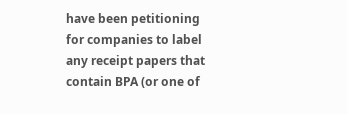have been petitioning for companies to label any receipt papers that contain BPA (or one of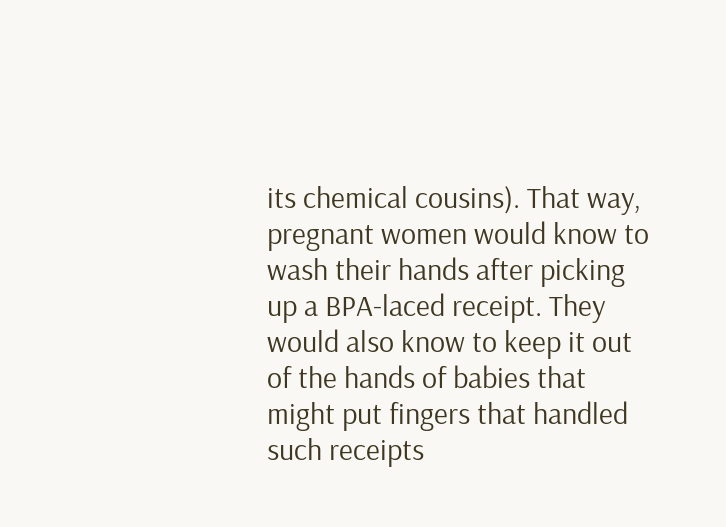its chemical cousins). That way, pregnant women would know to wash their hands after picking up a BPA-laced receipt. They would also know to keep it out of the hands of babies that might put fingers that handled such receipts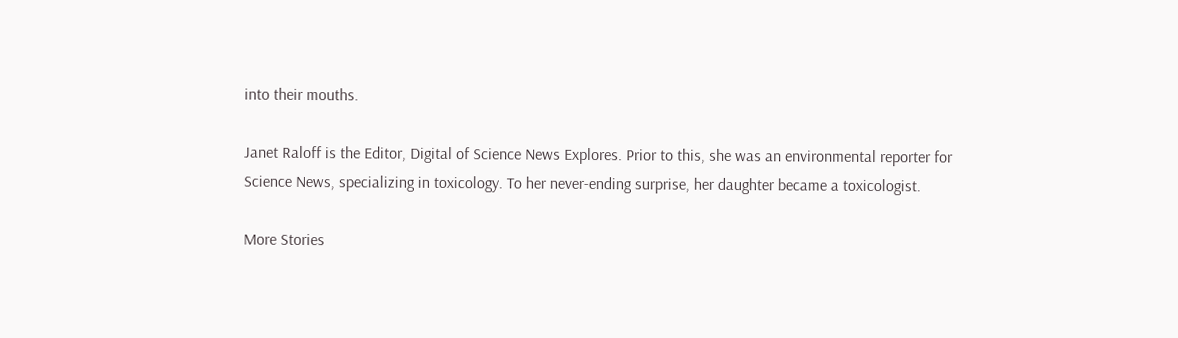into their mouths.

Janet Raloff is the Editor, Digital of Science News Explores. Prior to this, she was an environmental reporter for Science News, specializing in toxicology. To her never-ending surprise, her daughter became a toxicologist.

More Stories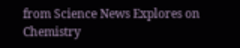from Science News Explores on Chemistry